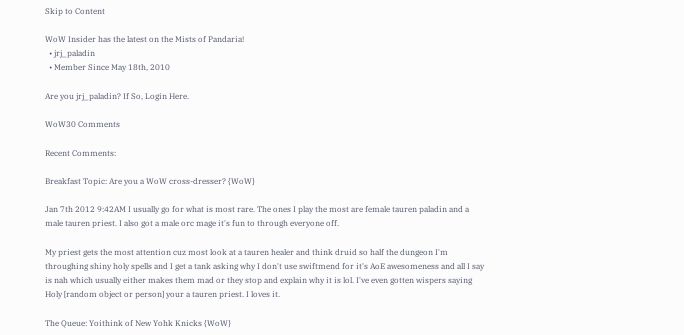Skip to Content

WoW Insider has the latest on the Mists of Pandaria!
  • jrj_paladin
  • Member Since May 18th, 2010

Are you jrj_paladin? If So, Login Here.

WoW30 Comments

Recent Comments:

Breakfast Topic: Are you a WoW cross-dresser? {WoW}

Jan 7th 2012 9:42AM I usually go for what is most rare. The ones I play the most are female tauren paladin and a male tauren priest. I also got a male orc mage it's fun to through everyone off.

My priest gets the most attention cuz most look at a tauren healer and think druid so half the dungeon I'm throughing shiny holy spells and I get a tank asking why I don't use swiftmend for it's AoE awesomeness and all I say is nah which usually either makes them mad or they stop and explain why it is lol. I've even gotten wispers saying Holy [random object or person] your a tauren priest. I loves it.

The Queue: Yoithink of New Yohk Knicks {WoW}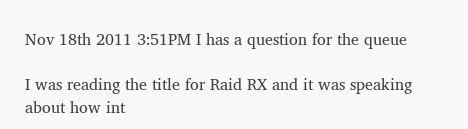Nov 18th 2011 3:51PM I has a question for the queue

I was reading the title for Raid RX and it was speaking about how int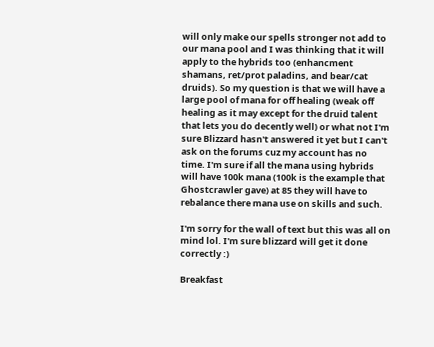will only make our spells stronger not add to our mana pool and I was thinking that it will apply to the hybrids too (enhancment shamans, ret/prot paladins, and bear/cat druids). So my question is that we will have a large pool of mana for off healing (weak off healing as it may except for the druid talent that lets you do decently well) or what not I'm sure Blizzard hasn't answered it yet but I can't ask on the forums cuz my account has no time. I'm sure if all the mana using hybrids will have 100k mana (100k is the example that Ghostcrawler gave) at 85 they will have to rebalance there mana use on skills and such.

I'm sorry for the wall of text but this was all on mind lol. I'm sure blizzard will get it done correctly :)

Breakfast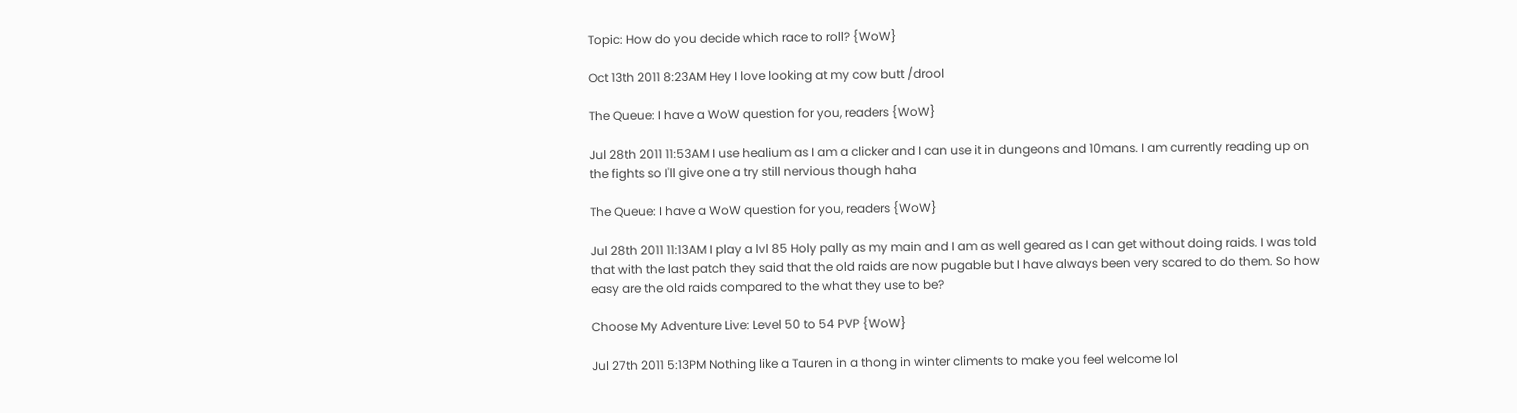Topic: How do you decide which race to roll? {WoW}

Oct 13th 2011 8:23AM Hey I love looking at my cow butt /drool

The Queue: I have a WoW question for you, readers {WoW}

Jul 28th 2011 11:53AM I use healium as I am a clicker and I can use it in dungeons and 10mans. I am currently reading up on the fights so I'll give one a try still nervious though haha

The Queue: I have a WoW question for you, readers {WoW}

Jul 28th 2011 11:13AM I play a lvl 85 Holy pally as my main and I am as well geared as I can get without doing raids. I was told that with the last patch they said that the old raids are now pugable but I have always been very scared to do them. So how easy are the old raids compared to the what they use to be?

Choose My Adventure Live: Level 50 to 54 PVP {WoW}

Jul 27th 2011 5:13PM Nothing like a Tauren in a thong in winter climents to make you feel welcome lol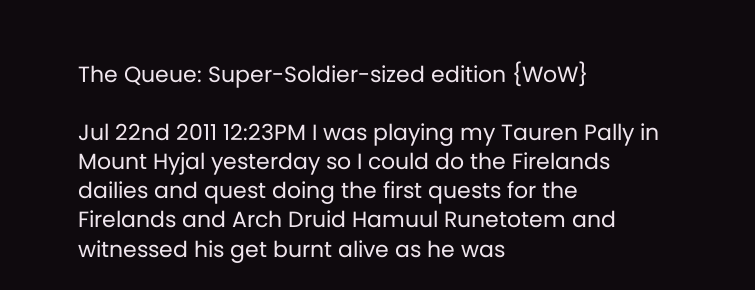The Queue: Super-Soldier-sized edition {WoW}

Jul 22nd 2011 12:23PM I was playing my Tauren Pally in Mount Hyjal yesterday so I could do the Firelands dailies and quest doing the first quests for the Firelands and Arch Druid Hamuul Runetotem and witnessed his get burnt alive as he was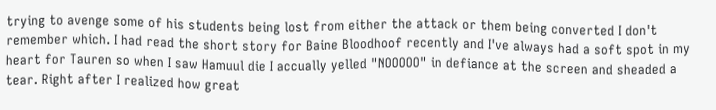trying to avenge some of his students being lost from either the attack or them being converted I don't remember which. I had read the short story for Baine Bloodhoof recently and I've always had a soft spot in my heart for Tauren so when I saw Hamuul die I accually yelled "NOOOOO" in defiance at the screen and sheaded a tear. Right after I realized how great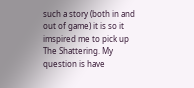such a story (both in and out of game) it is so it imspired me to pick up The Shattering. My question is have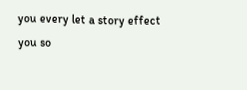you every let a story effect you so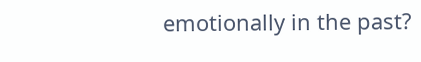emotionally in the past?